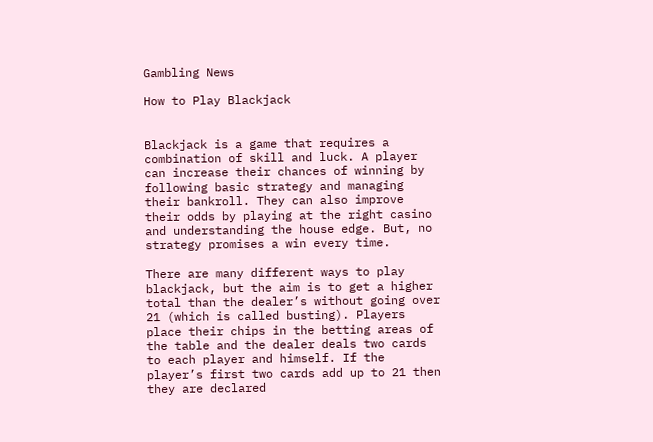Gambling News

How to Play Blackjack


Blackjack is a game that requires a combination of skill and luck. A player can increase their chances of winning by following basic strategy and managing their bankroll. They can also improve their odds by playing at the right casino and understanding the house edge. But, no strategy promises a win every time.

There are many different ways to play blackjack, but the aim is to get a higher total than the dealer’s without going over 21 (which is called busting). Players place their chips in the betting areas of the table and the dealer deals two cards to each player and himself. If the player’s first two cards add up to 21 then they are declared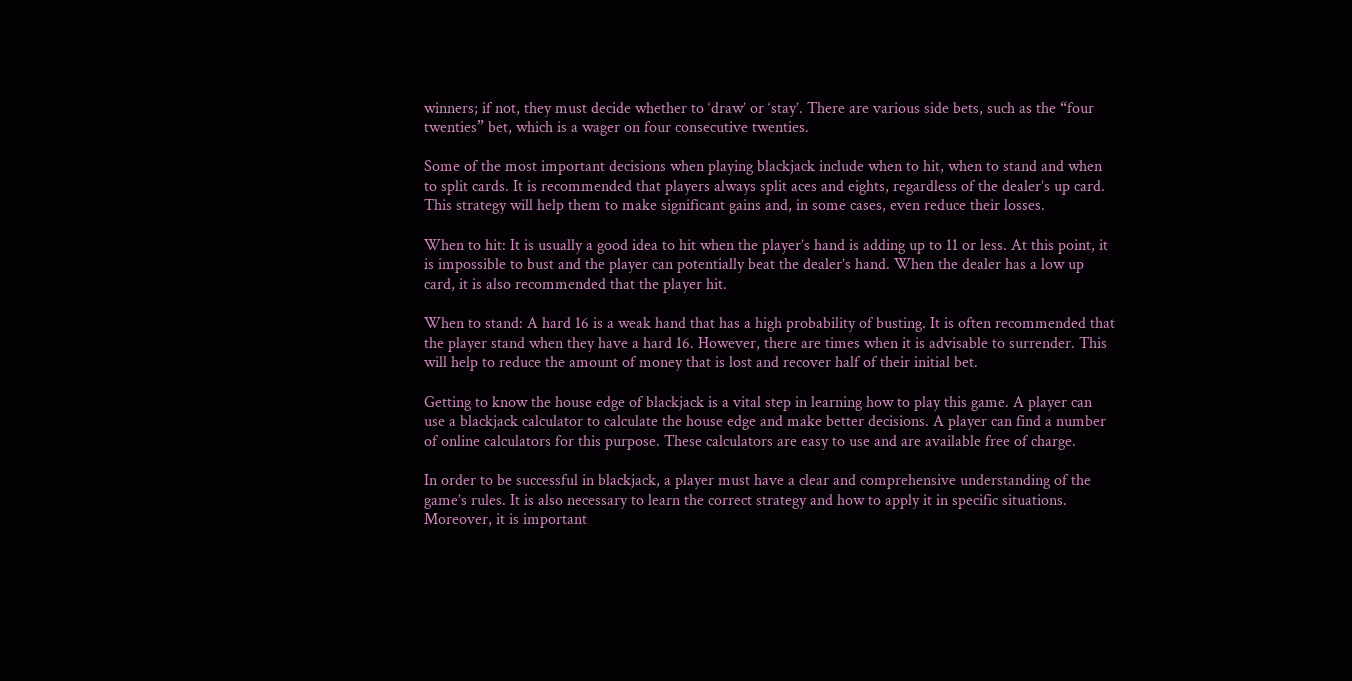winners; if not, they must decide whether to ‘draw’ or ‘stay’. There are various side bets, such as the “four twenties” bet, which is a wager on four consecutive twenties.

Some of the most important decisions when playing blackjack include when to hit, when to stand and when to split cards. It is recommended that players always split aces and eights, regardless of the dealer’s up card. This strategy will help them to make significant gains and, in some cases, even reduce their losses.

When to hit: It is usually a good idea to hit when the player’s hand is adding up to 11 or less. At this point, it is impossible to bust and the player can potentially beat the dealer’s hand. When the dealer has a low up card, it is also recommended that the player hit.

When to stand: A hard 16 is a weak hand that has a high probability of busting. It is often recommended that the player stand when they have a hard 16. However, there are times when it is advisable to surrender. This will help to reduce the amount of money that is lost and recover half of their initial bet.

Getting to know the house edge of blackjack is a vital step in learning how to play this game. A player can use a blackjack calculator to calculate the house edge and make better decisions. A player can find a number of online calculators for this purpose. These calculators are easy to use and are available free of charge.

In order to be successful in blackjack, a player must have a clear and comprehensive understanding of the game’s rules. It is also necessary to learn the correct strategy and how to apply it in specific situations. Moreover, it is important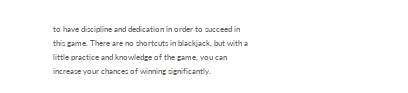to have discipline and dedication in order to succeed in this game. There are no shortcuts in blackjack, but with a little practice and knowledge of the game, you can increase your chances of winning significantly.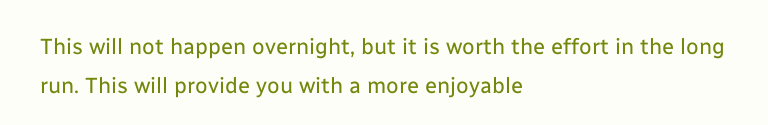This will not happen overnight, but it is worth the effort in the long run. This will provide you with a more enjoyable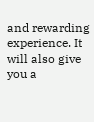and rewarding experience. It will also give you a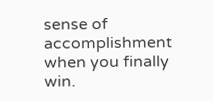sense of accomplishment when you finally win.